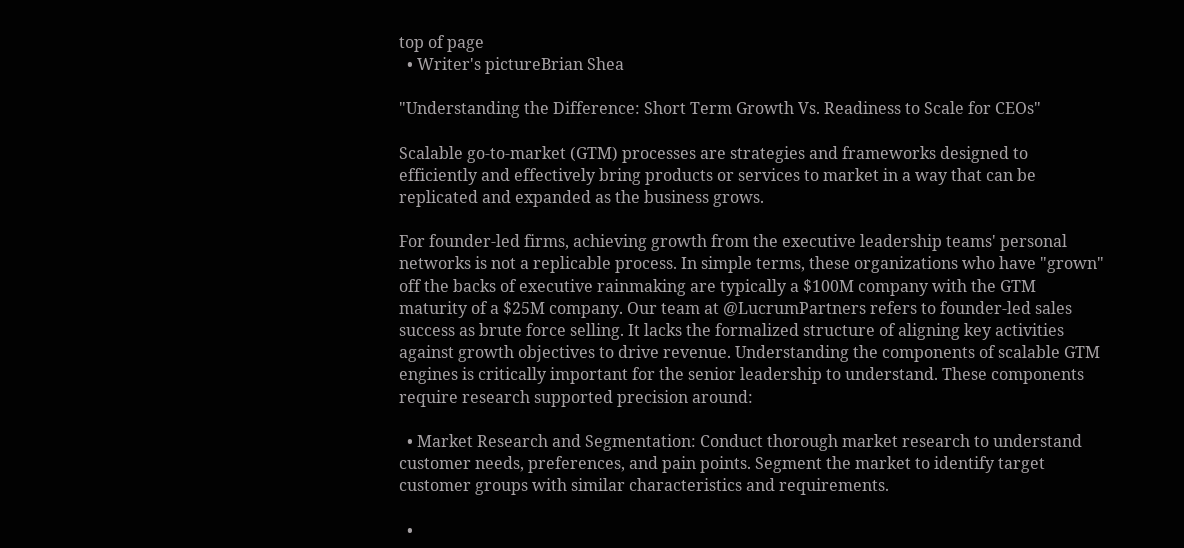top of page
  • Writer's pictureBrian Shea

"Understanding the Difference: Short Term Growth Vs. Readiness to Scale for CEOs"

Scalable go-to-market (GTM) processes are strategies and frameworks designed to efficiently and effectively bring products or services to market in a way that can be replicated and expanded as the business grows.

For founder-led firms, achieving growth from the executive leadership teams' personal networks is not a replicable process. In simple terms, these organizations who have "grown" off the backs of executive rainmaking are typically a $100M company with the GTM maturity of a $25M company. Our team at @LucrumPartners refers to founder-led sales success as brute force selling. It lacks the formalized structure of aligning key activities against growth objectives to drive revenue. Understanding the components of scalable GTM engines is critically important for the senior leadership to understand. These components require research supported precision around:

  • Market Research and Segmentation: Conduct thorough market research to understand customer needs, preferences, and pain points. Segment the market to identify target customer groups with similar characteristics and requirements.

  •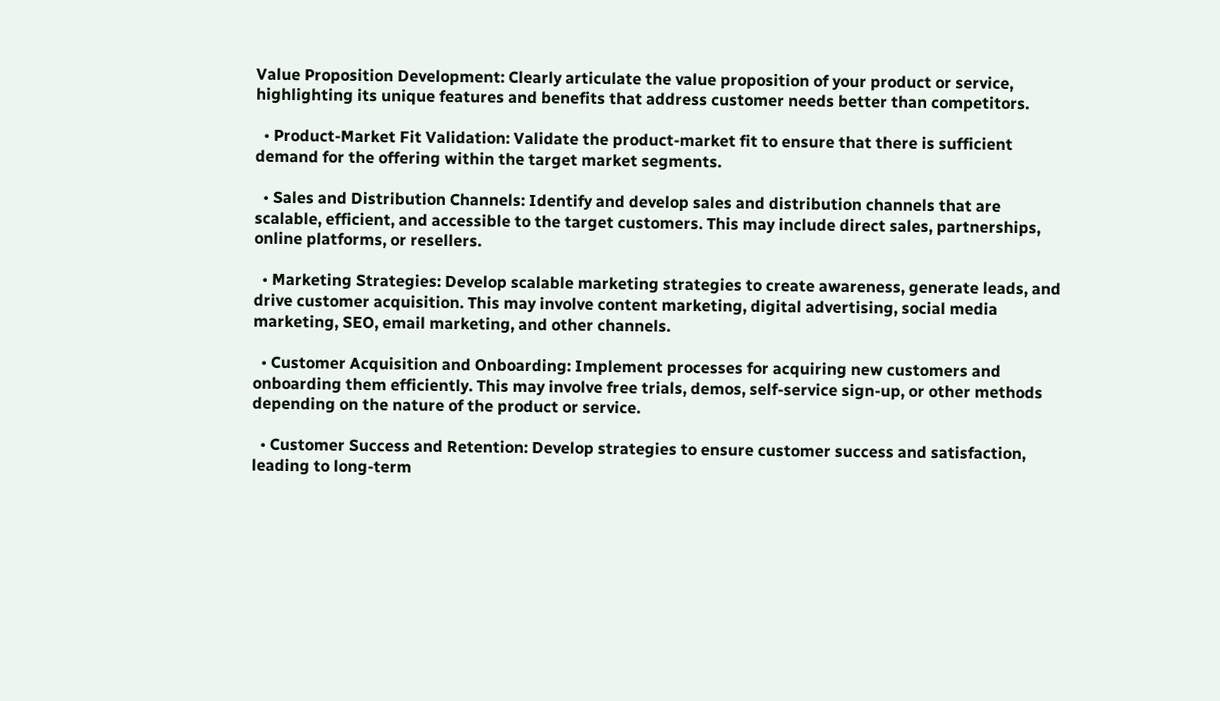Value Proposition Development: Clearly articulate the value proposition of your product or service, highlighting its unique features and benefits that address customer needs better than competitors.

  • Product-Market Fit Validation: Validate the product-market fit to ensure that there is sufficient demand for the offering within the target market segments.

  • Sales and Distribution Channels: Identify and develop sales and distribution channels that are scalable, efficient, and accessible to the target customers. This may include direct sales, partnerships, online platforms, or resellers.

  • Marketing Strategies: Develop scalable marketing strategies to create awareness, generate leads, and drive customer acquisition. This may involve content marketing, digital advertising, social media marketing, SEO, email marketing, and other channels.

  • Customer Acquisition and Onboarding: Implement processes for acquiring new customers and onboarding them efficiently. This may involve free trials, demos, self-service sign-up, or other methods depending on the nature of the product or service.

  • Customer Success and Retention: Develop strategies to ensure customer success and satisfaction, leading to long-term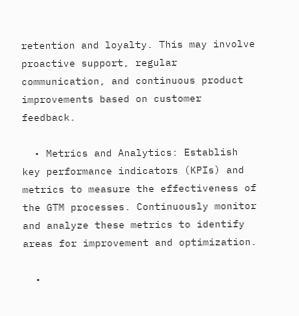retention and loyalty. This may involve proactive support, regular communication, and continuous product improvements based on customer feedback.

  • Metrics and Analytics: Establish key performance indicators (KPIs) and metrics to measure the effectiveness of the GTM processes. Continuously monitor and analyze these metrics to identify areas for improvement and optimization.

  •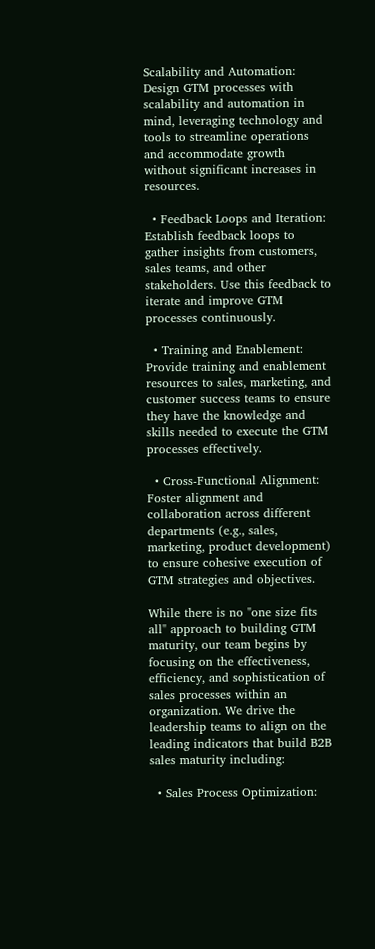Scalability and Automation: Design GTM processes with scalability and automation in mind, leveraging technology and tools to streamline operations and accommodate growth without significant increases in resources.

  • Feedback Loops and Iteration: Establish feedback loops to gather insights from customers, sales teams, and other stakeholders. Use this feedback to iterate and improve GTM processes continuously.

  • Training and Enablement: Provide training and enablement resources to sales, marketing, and customer success teams to ensure they have the knowledge and skills needed to execute the GTM processes effectively.

  • Cross-Functional Alignment: Foster alignment and collaboration across different departments (e.g., sales, marketing, product development) to ensure cohesive execution of GTM strategies and objectives.

While there is no "one size fits all" approach to building GTM maturity, our team begins by focusing on the effectiveness, efficiency, and sophistication of sales processes within an organization. We drive the leadership teams to align on the leading indicators that build B2B sales maturity including:

  • Sales Process Optimization: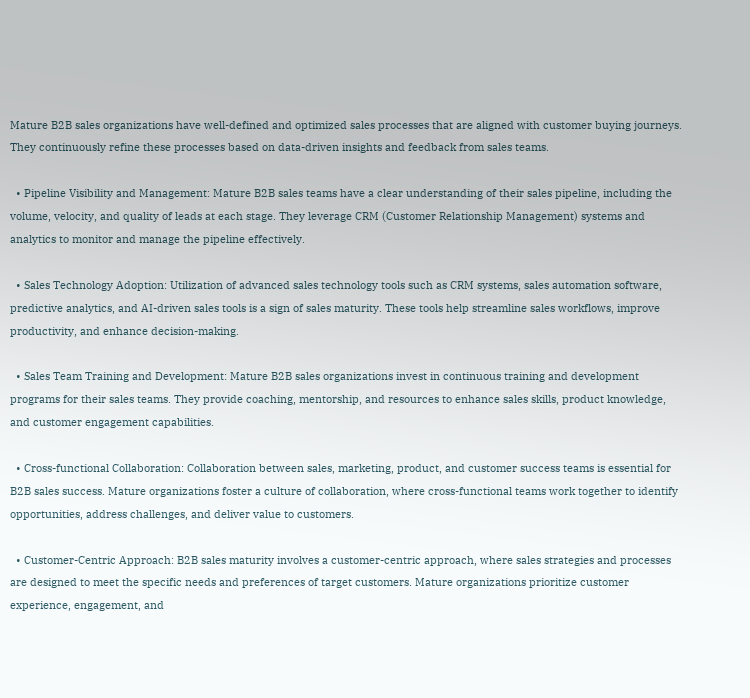Mature B2B sales organizations have well-defined and optimized sales processes that are aligned with customer buying journeys. They continuously refine these processes based on data-driven insights and feedback from sales teams.

  • Pipeline Visibility and Management: Mature B2B sales teams have a clear understanding of their sales pipeline, including the volume, velocity, and quality of leads at each stage. They leverage CRM (Customer Relationship Management) systems and analytics to monitor and manage the pipeline effectively.

  • Sales Technology Adoption: Utilization of advanced sales technology tools such as CRM systems, sales automation software, predictive analytics, and AI-driven sales tools is a sign of sales maturity. These tools help streamline sales workflows, improve productivity, and enhance decision-making.

  • Sales Team Training and Development: Mature B2B sales organizations invest in continuous training and development programs for their sales teams. They provide coaching, mentorship, and resources to enhance sales skills, product knowledge, and customer engagement capabilities.

  • Cross-functional Collaboration: Collaboration between sales, marketing, product, and customer success teams is essential for B2B sales success. Mature organizations foster a culture of collaboration, where cross-functional teams work together to identify opportunities, address challenges, and deliver value to customers.

  • Customer-Centric Approach: B2B sales maturity involves a customer-centric approach, where sales strategies and processes are designed to meet the specific needs and preferences of target customers. Mature organizations prioritize customer experience, engagement, and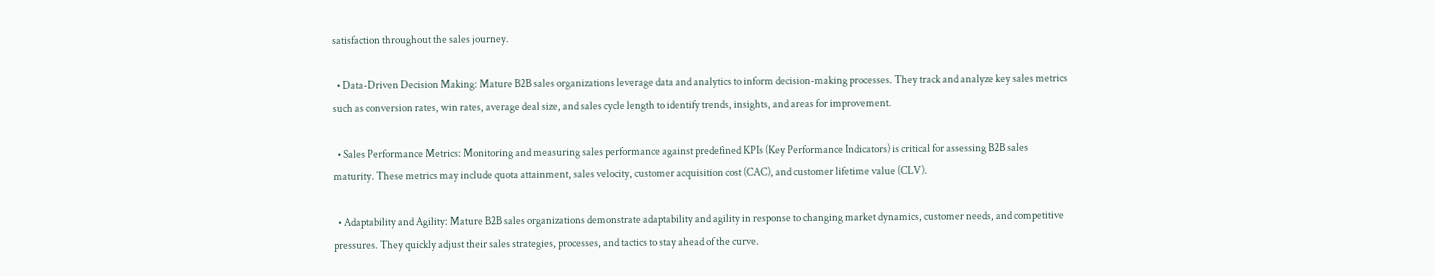satisfaction throughout the sales journey.

  • Data-Driven Decision Making: Mature B2B sales organizations leverage data and analytics to inform decision-making processes. They track and analyze key sales metrics such as conversion rates, win rates, average deal size, and sales cycle length to identify trends, insights, and areas for improvement.

  • Sales Performance Metrics: Monitoring and measuring sales performance against predefined KPIs (Key Performance Indicators) is critical for assessing B2B sales maturity. These metrics may include quota attainment, sales velocity, customer acquisition cost (CAC), and customer lifetime value (CLV).

  • Adaptability and Agility: Mature B2B sales organizations demonstrate adaptability and agility in response to changing market dynamics, customer needs, and competitive pressures. They quickly adjust their sales strategies, processes, and tactics to stay ahead of the curve.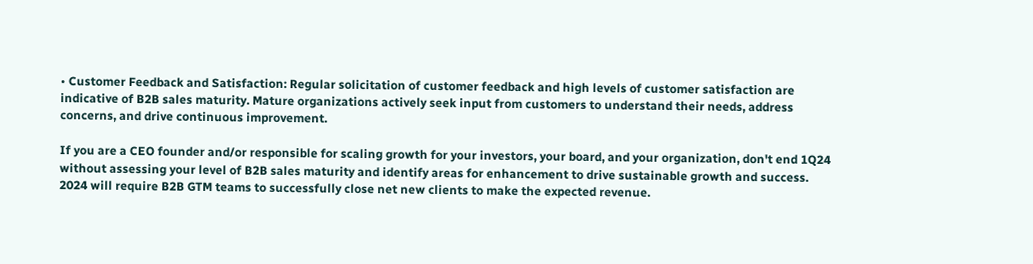• Customer Feedback and Satisfaction: Regular solicitation of customer feedback and high levels of customer satisfaction are indicative of B2B sales maturity. Mature organizations actively seek input from customers to understand their needs, address concerns, and drive continuous improvement.

If you are a CEO founder and/or responsible for scaling growth for your investors, your board, and your organization, don't end 1Q24 without assessing your level of B2B sales maturity and identify areas for enhancement to drive sustainable growth and success. 2024 will require B2B GTM teams to successfully close net new clients to make the expected revenue.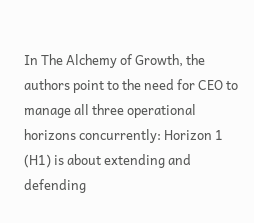In The Alchemy of Growth, the authors point to the need for CEO to manage all three operational horizons concurrently: Horizon 1 (H1) is about extending and defending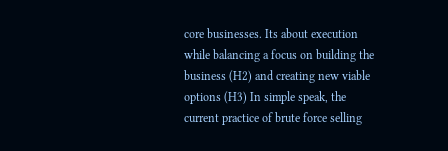core businesses. Its about execution while balancing a focus on building the business (H2) and creating new viable options (H3) In simple speak, the current practice of brute force selling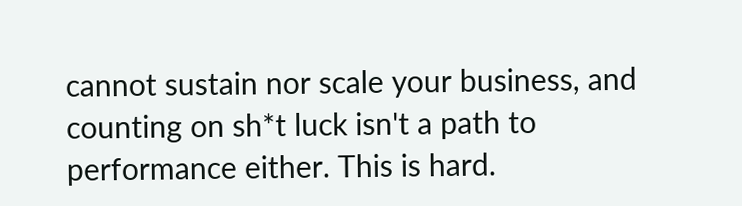cannot sustain nor scale your business, and counting on sh*t luck isn't a path to performance either. This is hard.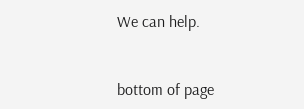We can help.


bottom of page